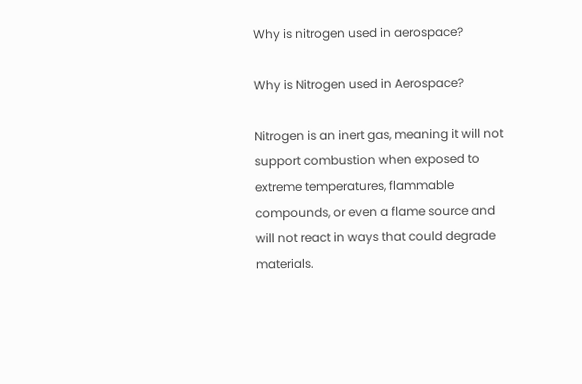Why is nitrogen used in aerospace?

Why is Nitrogen used in Aerospace?

Nitrogen is an inert gas, meaning it will not support combustion when exposed to extreme temperatures, flammable compounds, or even a flame source and will not react in ways that could degrade materials.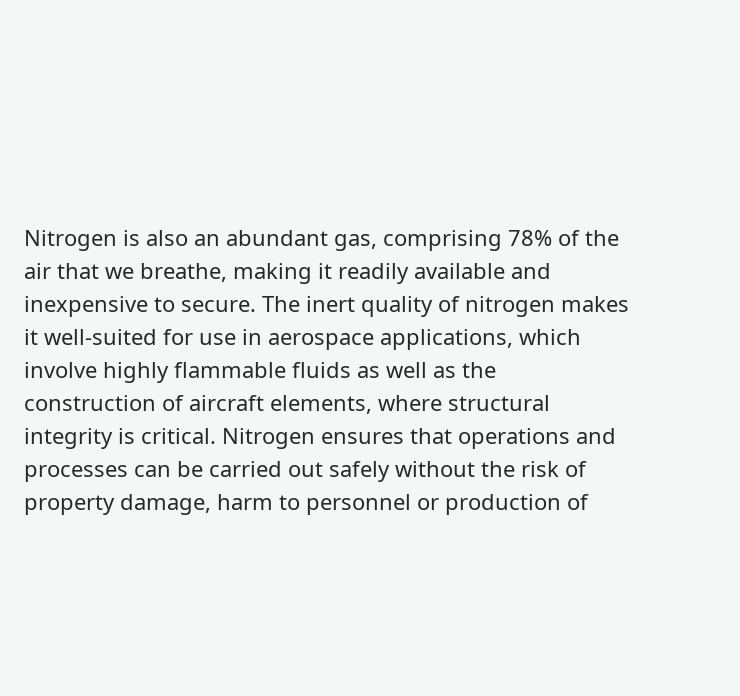Nitrogen is also an abundant gas, comprising 78% of the air that we breathe, making it readily available and inexpensive to secure. The inert quality of nitrogen makes it well-suited for use in aerospace applications, which involve highly flammable fluids as well as the construction of aircraft elements, where structural integrity is critical. Nitrogen ensures that operations and processes can be carried out safely without the risk of property damage, harm to personnel or production of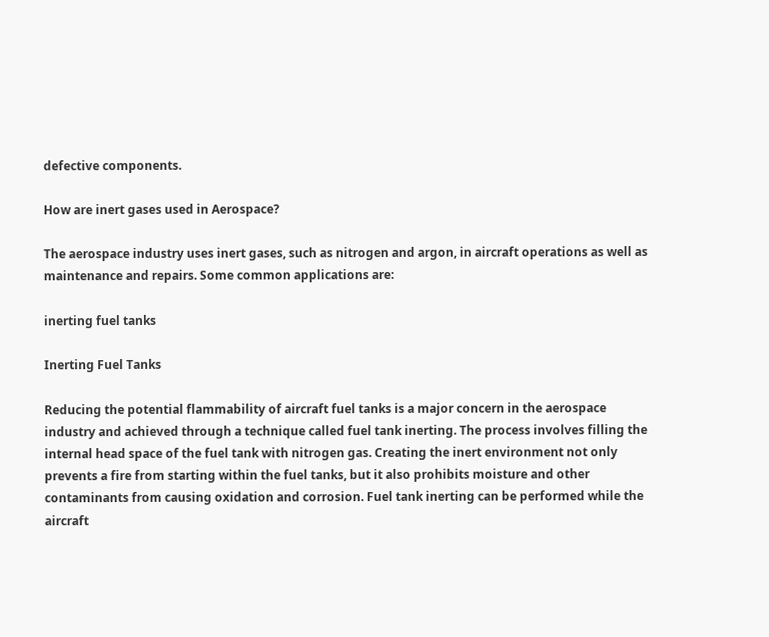defective components.

How are inert gases used in Aerospace?

The aerospace industry uses inert gases, such as nitrogen and argon, in aircraft operations as well as maintenance and repairs. Some common applications are:

inerting fuel tanks

Inerting Fuel Tanks

Reducing the potential flammability of aircraft fuel tanks is a major concern in the aerospace industry and achieved through a technique called fuel tank inerting. The process involves filling the internal head space of the fuel tank with nitrogen gas. Creating the inert environment not only prevents a fire from starting within the fuel tanks, but it also prohibits moisture and other contaminants from causing oxidation and corrosion. Fuel tank inerting can be performed while the aircraft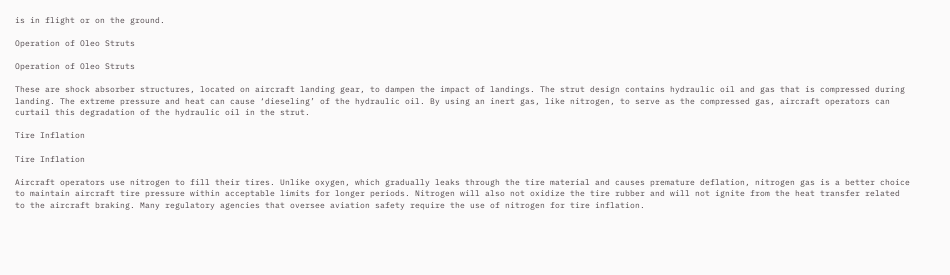is in flight or on the ground.

Operation of Oleo Struts

Operation of Oleo Struts

These are shock absorber structures, located on aircraft landing gear, to dampen the impact of landings. The strut design contains hydraulic oil and gas that is compressed during landing. The extreme pressure and heat can cause ‘dieseling’ of the hydraulic oil. By using an inert gas, like nitrogen, to serve as the compressed gas, aircraft operators can curtail this degradation of the hydraulic oil in the strut.

Tire Inflation

Tire Inflation

Aircraft operators use nitrogen to fill their tires. Unlike oxygen, which gradually leaks through the tire material and causes premature deflation, nitrogen gas is a better choice to maintain aircraft tire pressure within acceptable limits for longer periods. Nitrogen will also not oxidize the tire rubber and will not ignite from the heat transfer related to the aircraft braking. Many regulatory agencies that oversee aviation safety require the use of nitrogen for tire inflation.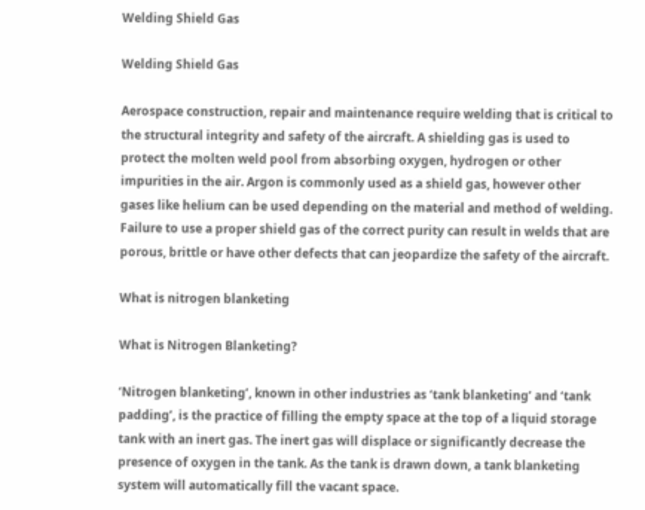Welding Shield Gas

Welding Shield Gas

Aerospace construction, repair and maintenance require welding that is critical to the structural integrity and safety of the aircraft. A shielding gas is used to protect the molten weld pool from absorbing oxygen, hydrogen or other impurities in the air. Argon is commonly used as a shield gas, however other gases like helium can be used depending on the material and method of welding. Failure to use a proper shield gas of the correct purity can result in welds that are porous, brittle or have other defects that can jeopardize the safety of the aircraft.

What is nitrogen blanketing

What is Nitrogen Blanketing?

‘Nitrogen blanketing’, known in other industries as ‘tank blanketing’ and ‘tank padding’, is the practice of filling the empty space at the top of a liquid storage tank with an inert gas. The inert gas will displace or significantly decrease the presence of oxygen in the tank. As the tank is drawn down, a tank blanketing system will automatically fill the vacant space.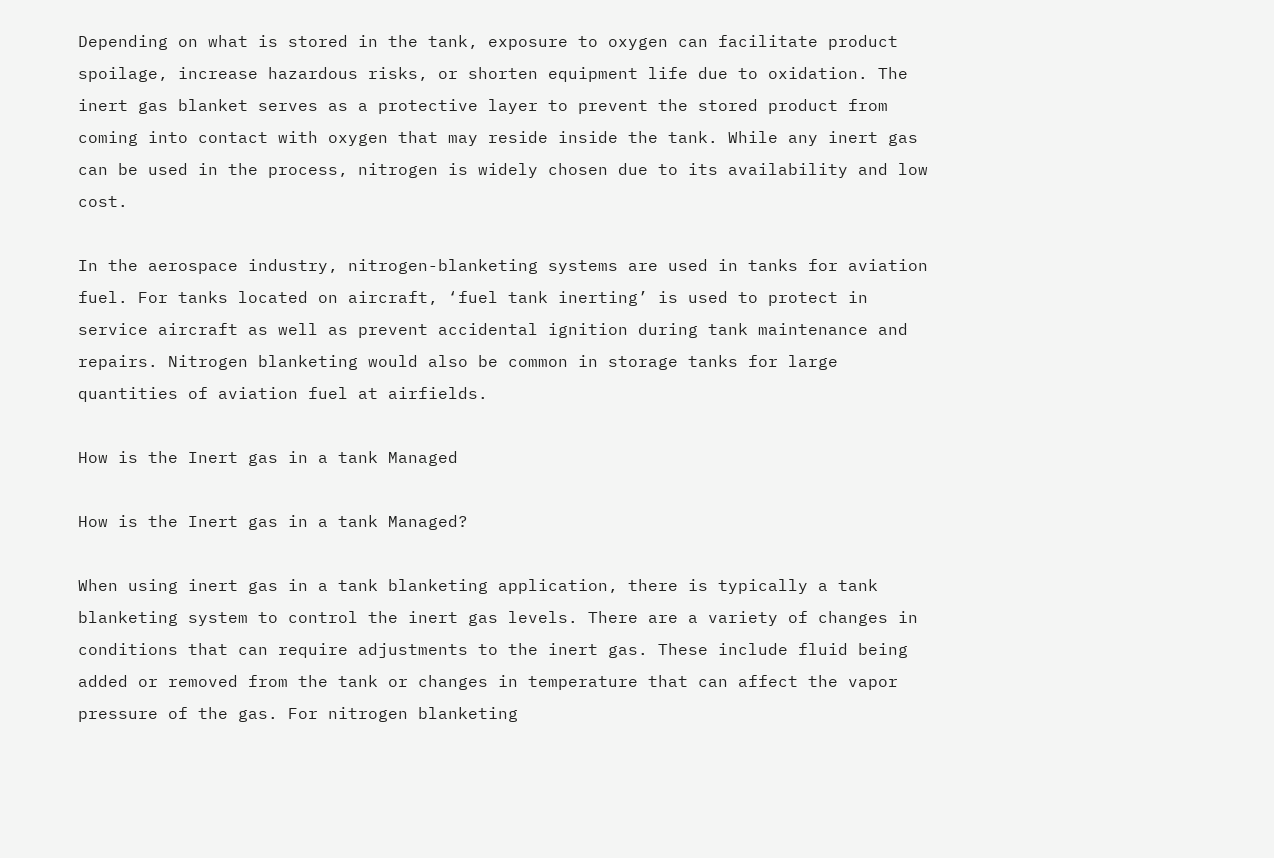Depending on what is stored in the tank, exposure to oxygen can facilitate product spoilage, increase hazardous risks, or shorten equipment life due to oxidation. The inert gas blanket serves as a protective layer to prevent the stored product from coming into contact with oxygen that may reside inside the tank. While any inert gas can be used in the process, nitrogen is widely chosen due to its availability and low cost.

In the aerospace industry, nitrogen-blanketing systems are used in tanks for aviation fuel. For tanks located on aircraft, ‘fuel tank inerting’ is used to protect in service aircraft as well as prevent accidental ignition during tank maintenance and repairs. Nitrogen blanketing would also be common in storage tanks for large quantities of aviation fuel at airfields.

How is the Inert gas in a tank Managed

How is the Inert gas in a tank Managed?

When using inert gas in a tank blanketing application, there is typically a tank blanketing system to control the inert gas levels. There are a variety of changes in conditions that can require adjustments to the inert gas. These include fluid being added or removed from the tank or changes in temperature that can affect the vapor pressure of the gas. For nitrogen blanketing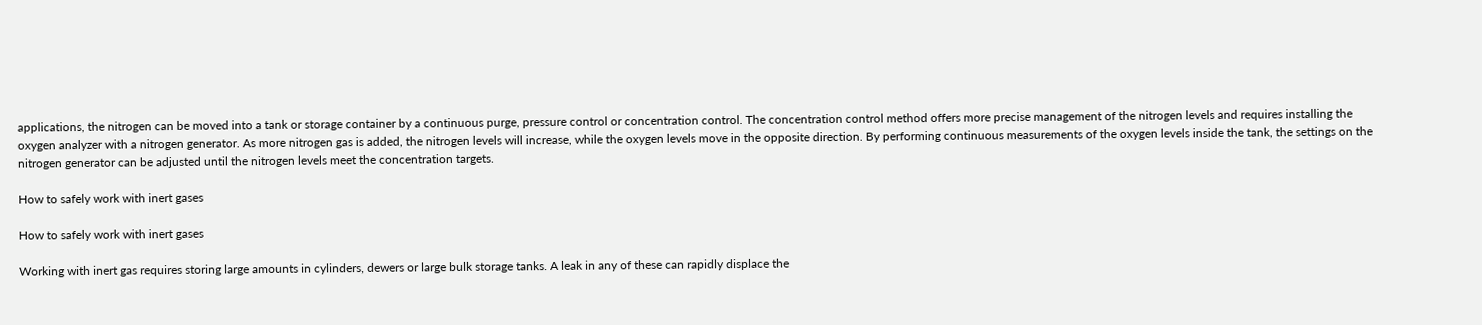applications, the nitrogen can be moved into a tank or storage container by a continuous purge, pressure control or concentration control. The concentration control method offers more precise management of the nitrogen levels and requires installing the oxygen analyzer with a nitrogen generator. As more nitrogen gas is added, the nitrogen levels will increase, while the oxygen levels move in the opposite direction. By performing continuous measurements of the oxygen levels inside the tank, the settings on the nitrogen generator can be adjusted until the nitrogen levels meet the concentration targets.

How to safely work with inert gases

How to safely work with inert gases

Working with inert gas requires storing large amounts in cylinders, dewers or large bulk storage tanks. A leak in any of these can rapidly displace the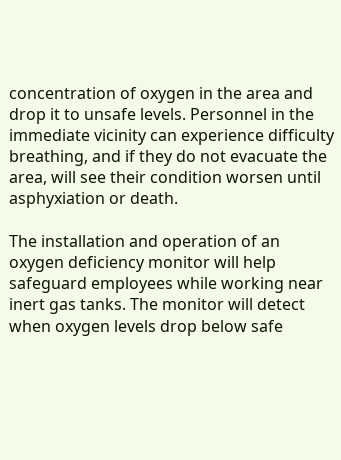concentration of oxygen in the area and drop it to unsafe levels. Personnel in the immediate vicinity can experience difficulty breathing, and if they do not evacuate the area, will see their condition worsen until asphyxiation or death.

The installation and operation of an oxygen deficiency monitor will help safeguard employees while working near inert gas tanks. The monitor will detect when oxygen levels drop below safe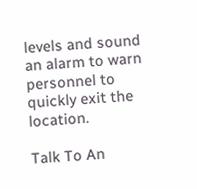levels and sound an alarm to warn personnel to quickly exit the location.

Talk To An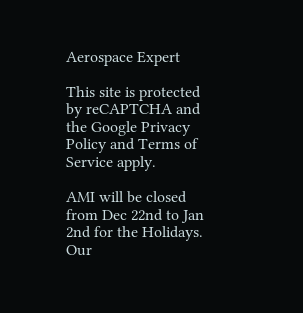Aerospace Expert

This site is protected by reCAPTCHA and the Google Privacy Policy and Terms of Service apply.

AMI will be closed from Dec 22nd to Jan 2nd for the Holidays.
Our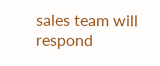sales team will respond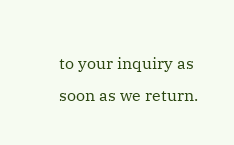to your inquiry as soon as we return.